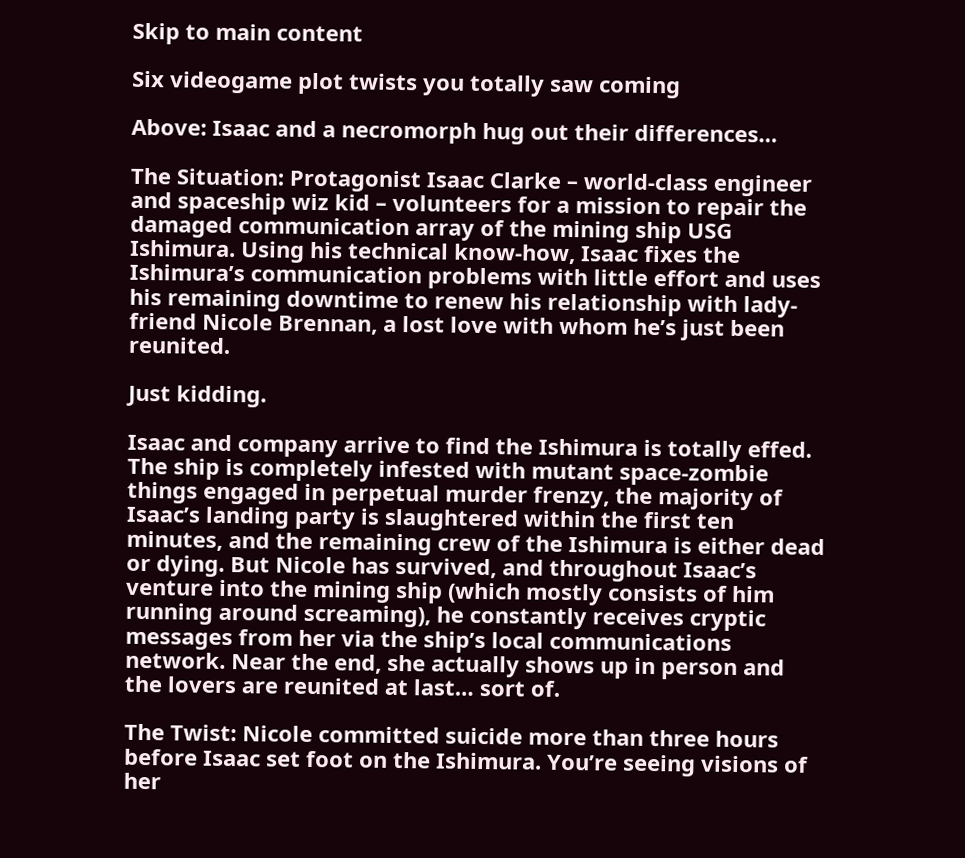Skip to main content

Six videogame plot twists you totally saw coming

Above: Isaac and a necromorph hug out their differences…

The Situation: Protagonist Isaac Clarke – world-class engineer and spaceship wiz kid – volunteers for a mission to repair the damaged communication array of the mining ship USG Ishimura. Using his technical know-how, Isaac fixes the Ishimura’s communication problems with little effort and uses his remaining downtime to renew his relationship with lady-friend Nicole Brennan, a lost love with whom he’s just been reunited.

Just kidding.

Isaac and company arrive to find the Ishimura is totally effed. The ship is completely infested with mutant space-zombie things engaged in perpetual murder frenzy, the majority of Isaac’s landing party is slaughtered within the first ten minutes, and the remaining crew of the Ishimura is either dead or dying. But Nicole has survived, and throughout Isaac’s venture into the mining ship (which mostly consists of him running around screaming), he constantly receives cryptic messages from her via the ship’s local communications network. Near the end, she actually shows up in person and the lovers are reunited at last… sort of.

The Twist: Nicole committed suicide more than three hours before Isaac set foot on the Ishimura. You’re seeing visions of her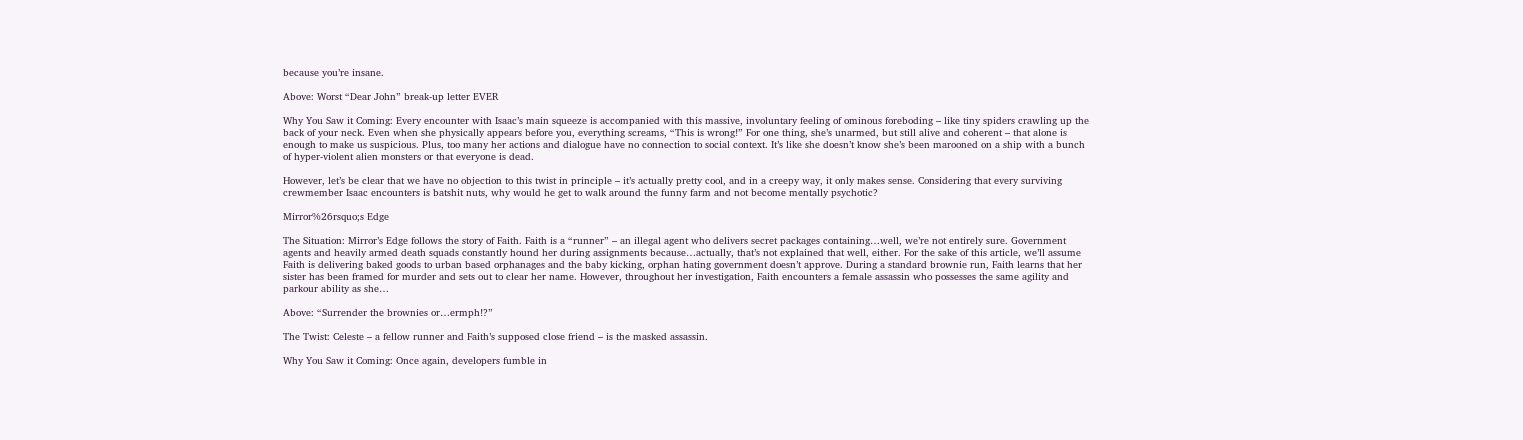because you’re insane.

Above: Worst “Dear John” break-up letter EVER

Why You Saw it Coming: Every encounter with Isaac’s main squeeze is accompanied with this massive, involuntary feeling of ominous foreboding – like tiny spiders crawling up the back of your neck. Even when she physically appears before you, everything screams, “This is wrong!” For one thing, she’s unarmed, but still alive and coherent – that alone is enough to make us suspicious. Plus, too many her actions and dialogue have no connection to social context. It’s like she doesn’t know she’s been marooned on a ship with a bunch of hyper-violent alien monsters or that everyone is dead.

However, let’s be clear that we have no objection to this twist in principle – it’s actually pretty cool, and in a creepy way, it only makes sense. Considering that every surviving crewmember Isaac encounters is batshit nuts, why would he get to walk around the funny farm and not become mentally psychotic?

Mirror%26rsquo;s Edge

The Situation: Mirror’s Edge follows the story of Faith. Faith is a “runner” – an illegal agent who delivers secret packages containing…well, we’re not entirely sure. Government agents and heavily armed death squads constantly hound her during assignments because…actually, that’s not explained that well, either. For the sake of this article, we’ll assume Faith is delivering baked goods to urban based orphanages and the baby kicking, orphan hating government doesn’t approve. During a standard brownie run, Faith learns that her sister has been framed for murder and sets out to clear her name. However, throughout her investigation, Faith encounters a female assassin who possesses the same agility and parkour ability as she…

Above: “Surrender the brownies or…ermph!?”

The Twist: Celeste – a fellow runner and Faith’s supposed close friend – is the masked assassin.

Why You Saw it Coming: Once again, developers fumble in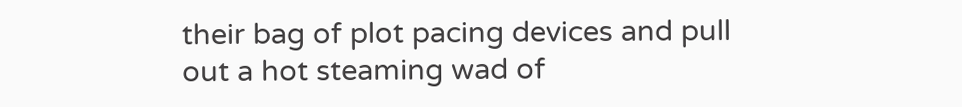their bag of plot pacing devices and pull out a hot steaming wad of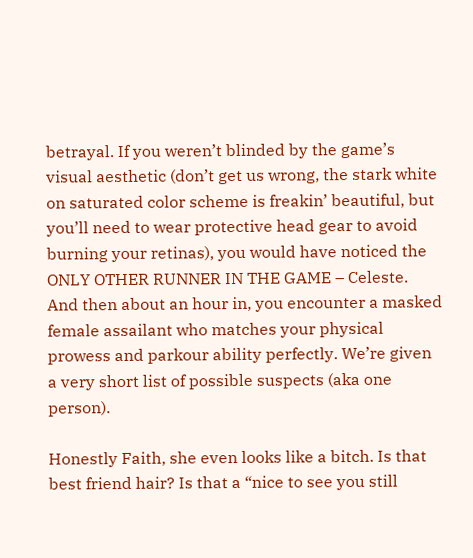betrayal. If you weren’t blinded by the game’s visual aesthetic (don’t get us wrong, the stark white on saturated color scheme is freakin’ beautiful, but you’ll need to wear protective head gear to avoid burning your retinas), you would have noticed the ONLY OTHER RUNNER IN THE GAME – Celeste. And then about an hour in, you encounter a masked female assailant who matches your physical prowess and parkour ability perfectly. We’re given a very short list of possible suspects (aka one person).

Honestly Faith, she even looks like a bitch. Is that best friend hair? Is that a “nice to see you still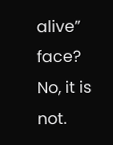alive” face? No, it is not.